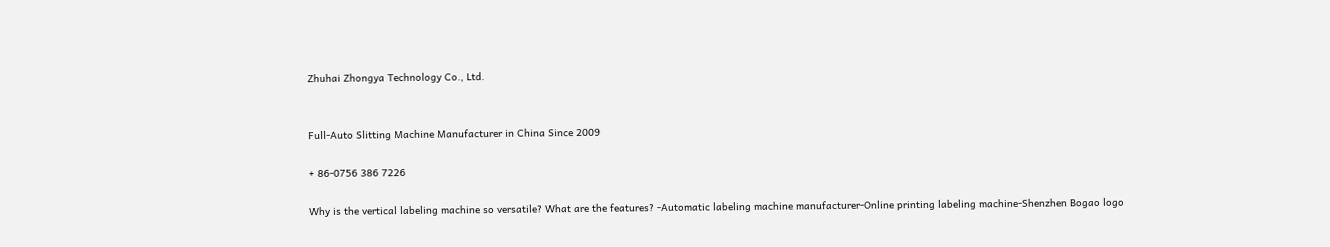Zhuhai Zhongya Technology Co., Ltd.


Full-Auto Slitting Machine Manufacturer in China Since 2009

+ 86-0756 386 7226

Why is the vertical labeling machine so versatile? What are the features? -Automatic labeling machine manufacturer-Online printing labeling machine-Shenzhen Bogao logo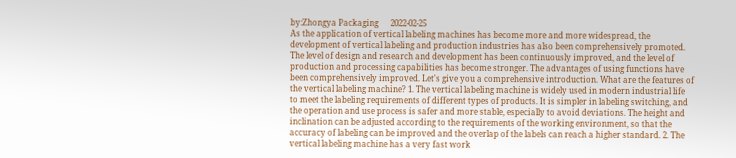by:Zhongya Packaging      2022-02-25
As the application of vertical labeling machines has become more and more widespread, the development of vertical labeling and production industries has also been comprehensively promoted. The level of design and research and development has been continuously improved, and the level of production and processing capabilities has become stronger. The advantages of using functions have been comprehensively improved. Let's give you a comprehensive introduction. What are the features of the vertical labeling machine? 1. The vertical labeling machine is widely used in modern industrial life to meet the labeling requirements of different types of products. It is simpler in labeling switching, and the operation and use process is safer and more stable, especially to avoid deviations. The height and inclination can be adjusted according to the requirements of the working environment, so that the accuracy of labeling can be improved and the overlap of the labels can reach a higher standard. 2. The vertical labeling machine has a very fast work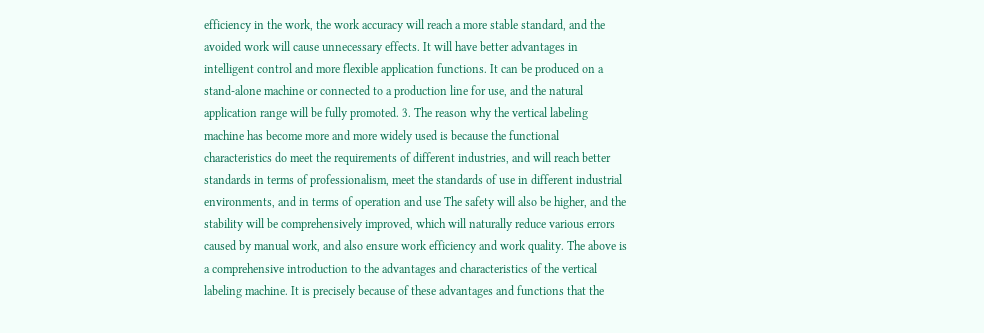efficiency in the work, the work accuracy will reach a more stable standard, and the avoided work will cause unnecessary effects. It will have better advantages in intelligent control and more flexible application functions. It can be produced on a stand-alone machine or connected to a production line for use, and the natural application range will be fully promoted. 3. The reason why the vertical labeling machine has become more and more widely used is because the functional characteristics do meet the requirements of different industries, and will reach better standards in terms of professionalism, meet the standards of use in different industrial environments, and in terms of operation and use The safety will also be higher, and the stability will be comprehensively improved, which will naturally reduce various errors caused by manual work, and also ensure work efficiency and work quality. The above is a comprehensive introduction to the advantages and characteristics of the vertical labeling machine. It is precisely because of these advantages and functions that the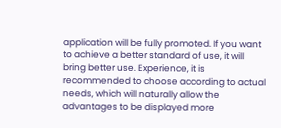application will be fully promoted. If you want to achieve a better standard of use, it will bring better use. Experience, it is recommended to choose according to actual needs, which will naturally allow the advantages to be displayed more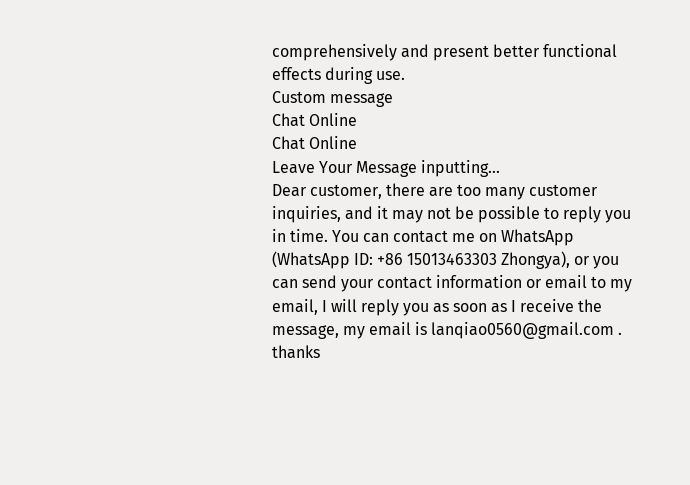comprehensively and present better functional effects during use.
Custom message
Chat Online
Chat Online
Leave Your Message inputting...
Dear customer, there are too many customer inquiries, and it may not be possible to reply you in time. You can contact me on WhatsApp (WhatsApp ID: +86 15013463303 Zhongya), or you can send your contact information or email to my email, I will reply you as soon as I receive the message, my email is lanqiao0560@gmail.com . thanks